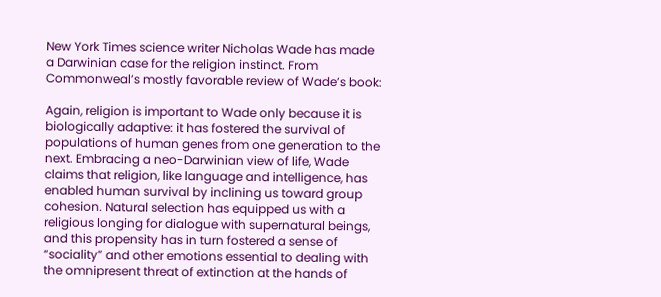New York Times science writer Nicholas Wade has made a Darwinian case for the religion instinct. From Commonweal’s mostly favorable review of Wade’s book:

Again, religion is important to Wade only because it is biologically adaptive: it has fostered the survival of populations of human genes from one generation to the next. Embracing a neo-Darwinian view of life, Wade claims that religion, like language and intelligence, has enabled human survival by inclining us toward group cohesion. Natural selection has equipped us with a religious longing for dialogue with supernatural beings, and this propensity has in turn fostered a sense of “sociality” and other emotions essential to dealing with the omnipresent threat of extinction at the hands of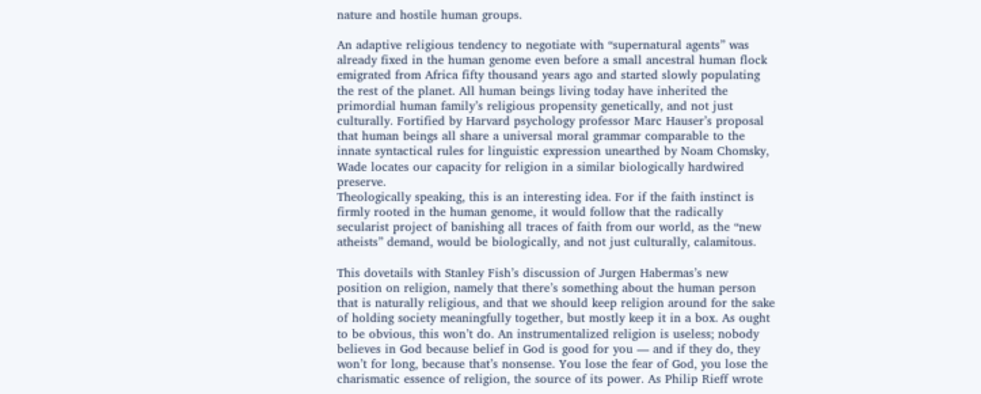nature and hostile human groups.

An adaptive religious tendency to negotiate with “supernatural agents” was already fixed in the human genome even before a small ancestral human flock emigrated from Africa fifty thousand years ago and started slowly populating the rest of the planet. All human beings living today have inherited the primordial human family’s religious propensity genetically, and not just culturally. Fortified by Harvard psychology professor Marc Hauser’s proposal that human beings all share a universal moral grammar comparable to the innate syntactical rules for linguistic expression unearthed by Noam Chomsky, Wade locates our capacity for religion in a similar biologically hardwired preserve.
Theologically speaking, this is an interesting idea. For if the faith instinct is firmly rooted in the human genome, it would follow that the radically secularist project of banishing all traces of faith from our world, as the “new atheists” demand, would be biologically, and not just culturally, calamitous.

This dovetails with Stanley Fish’s discussion of Jurgen Habermas’s new position on religion, namely that there’s something about the human person that is naturally religious, and that we should keep religion around for the sake of holding society meaningfully together, but mostly keep it in a box. As ought to be obvious, this won’t do. An instrumentalized religion is useless; nobody believes in God because belief in God is good for you — and if they do, they won’t for long, because that’s nonsense. You lose the fear of God, you lose the charismatic essence of religion, the source of its power. As Philip Rieff wrote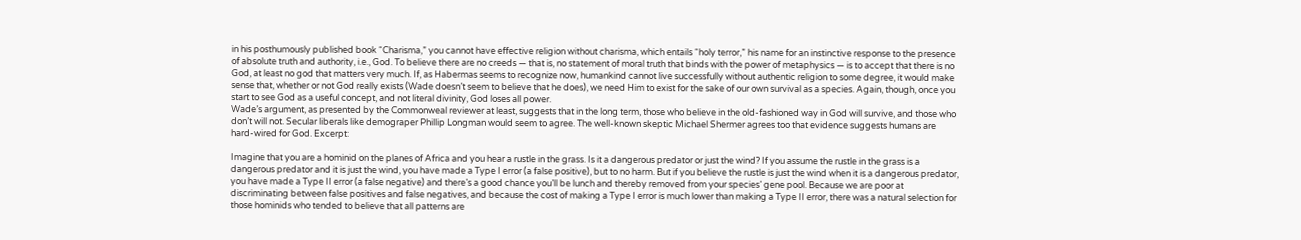in his posthumously published book “Charisma,” you cannot have effective religion without charisma, which entails “holy terror,” his name for an instinctive response to the presence of absolute truth and authority, i.e., God. To believe there are no creeds — that is, no statement of moral truth that binds with the power of metaphysics — is to accept that there is no God, at least no god that matters very much. If, as Habermas seems to recognize now, humankind cannot live successfully without authentic religion to some degree, it would make sense that, whether or not God really exists (Wade doesn’t seem to believe that he does), we need Him to exist for the sake of our own survival as a species. Again, though, once you start to see God as a useful concept, and not literal divinity, God loses all power.
Wade’s argument, as presented by the Commonweal reviewer at least, suggests that in the long term, those who believe in the old-fashioned way in God will survive, and those who don’t will not. Secular liberals like demograper Phillip Longman would seem to agree. The well-known skeptic Michael Shermer agrees too that evidence suggests humans are hard-wired for God. Excerpt:

Imagine that you are a hominid on the planes of Africa and you hear a rustle in the grass. Is it a dangerous predator or just the wind? If you assume the rustle in the grass is a dangerous predator and it is just the wind, you have made a Type I error (a false positive), but to no harm. But if you believe the rustle is just the wind when it is a dangerous predator, you have made a Type II error (a false negative) and there’s a good chance you’ll be lunch and thereby removed from your species’ gene pool. Because we are poor at discriminating between false positives and false negatives, and because the cost of making a Type I error is much lower than making a Type II error, there was a natural selection for those hominids who tended to believe that all patterns are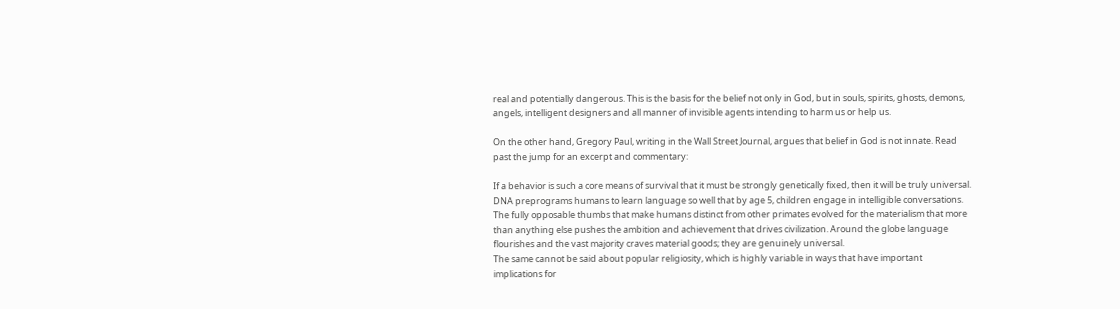real and potentially dangerous. This is the basis for the belief not only in God, but in souls, spirits, ghosts, demons, angels, intelligent designers and all manner of invisible agents intending to harm us or help us.

On the other hand, Gregory Paul, writing in the Wall Street Journal, argues that belief in God is not innate. Read past the jump for an excerpt and commentary:

If a behavior is such a core means of survival that it must be strongly genetically fixed, then it will be truly universal. DNA preprograms humans to learn language so well that by age 5, children engage in intelligible conversations. The fully opposable thumbs that make humans distinct from other primates evolved for the materialism that more than anything else pushes the ambition and achievement that drives civilization. Around the globe language flourishes and the vast majority craves material goods; they are genuinely universal.
The same cannot be said about popular religiosity, which is highly variable in ways that have important implications for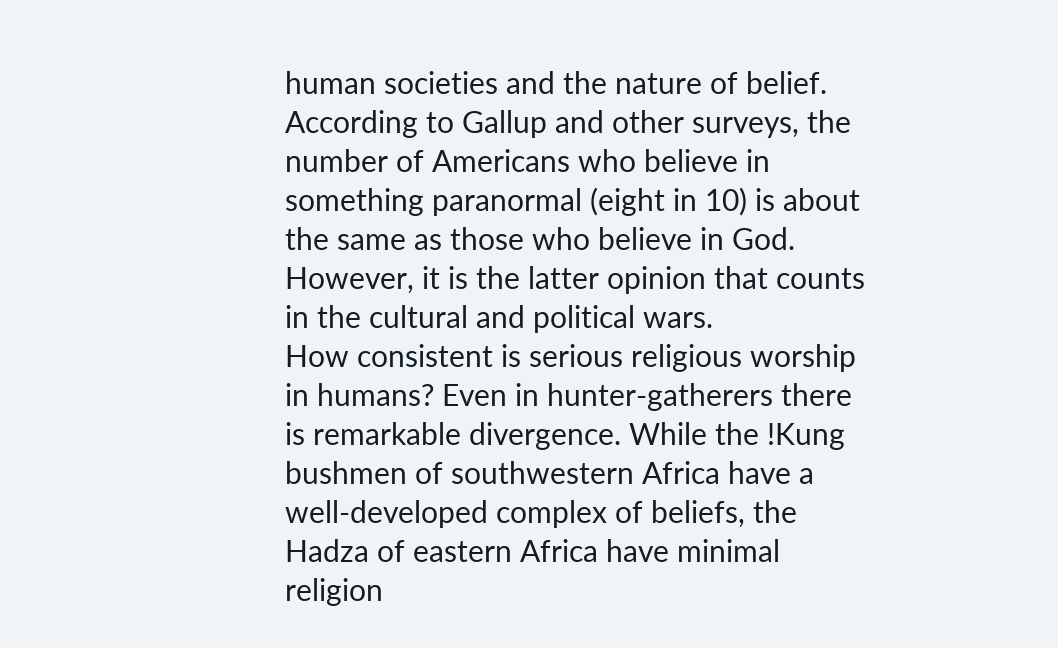human societies and the nature of belief. According to Gallup and other surveys, the number of Americans who believe in something paranormal (eight in 10) is about the same as those who believe in God. However, it is the latter opinion that counts in the cultural and political wars.
How consistent is serious religious worship in humans? Even in hunter-gatherers there is remarkable divergence. While the !Kung bushmen of southwestern Africa have a well-developed complex of beliefs, the Hadza of eastern Africa have minimal religion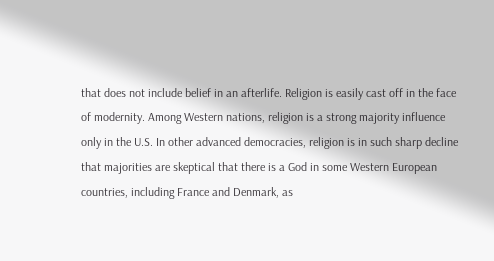that does not include belief in an afterlife. Religion is easily cast off in the face of modernity. Among Western nations, religion is a strong majority influence only in the U.S. In other advanced democracies, religion is in such sharp decline that majorities are skeptical that there is a God in some Western European countries, including France and Denmark, as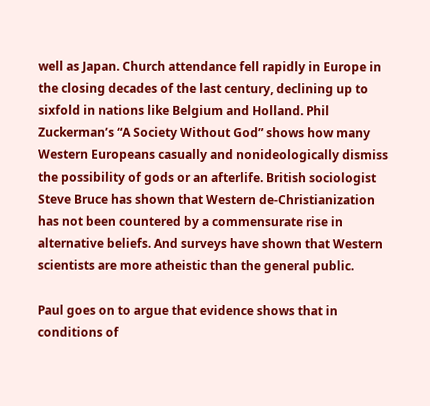well as Japan. Church attendance fell rapidly in Europe in the closing decades of the last century, declining up to sixfold in nations like Belgium and Holland. Phil Zuckerman’s “A Society Without God” shows how many Western Europeans casually and nonideologically dismiss the possibility of gods or an afterlife. British sociologist Steve Bruce has shown that Western de-Christianization has not been countered by a commensurate rise in alternative beliefs. And surveys have shown that Western scientists are more atheistic than the general public.

Paul goes on to argue that evidence shows that in conditions of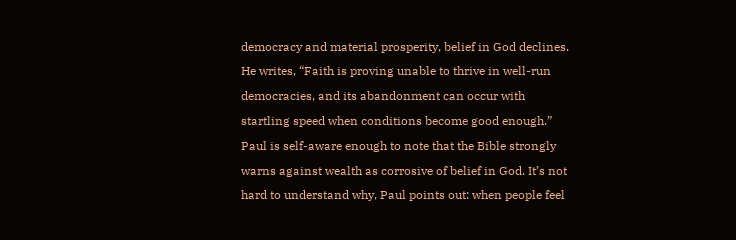democracy and material prosperity, belief in God declines. He writes, “Faith is proving unable to thrive in well-run democracies, and its abandonment can occur with startling speed when conditions become good enough.”
Paul is self-aware enough to note that the Bible strongly warns against wealth as corrosive of belief in God. It’s not hard to understand why, Paul points out: when people feel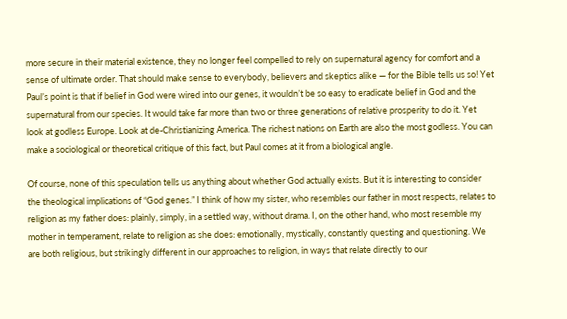more secure in their material existence, they no longer feel compelled to rely on supernatural agency for comfort and a sense of ultimate order. That should make sense to everybody, believers and skeptics alike — for the Bible tells us so! Yet Paul’s point is that if belief in God were wired into our genes, it wouldn’t be so easy to eradicate belief in God and the supernatural from our species. It would take far more than two or three generations of relative prosperity to do it. Yet look at godless Europe. Look at de-Christianizing America. The richest nations on Earth are also the most godless. You can make a sociological or theoretical critique of this fact, but Paul comes at it from a biological angle.

Of course, none of this speculation tells us anything about whether God actually exists. But it is interesting to consider the theological implications of “God genes.” I think of how my sister, who resembles our father in most respects, relates to religion as my father does: plainly, simply, in a settled way, without drama. I, on the other hand, who most resemble my mother in temperament, relate to religion as she does: emotionally, mystically, constantly questing and questioning. We are both religious, but strikingly different in our approaches to religion, in ways that relate directly to our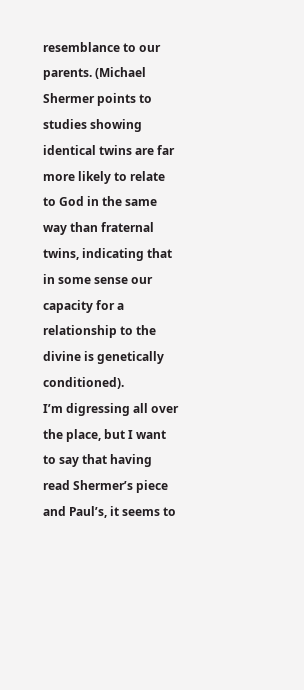resemblance to our parents. (Michael Shermer points to studies showing identical twins are far more likely to relate to God in the same way than fraternal twins, indicating that in some sense our capacity for a relationship to the divine is genetically conditioned).
I’m digressing all over the place, but I want to say that having read Shermer’s piece and Paul’s, it seems to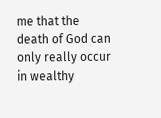me that the death of God can only really occur in wealthy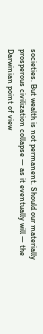societies. But wealth is not permanent. Should our materially prosperous civilization collapse — as it eventually will — the Darwinian point of view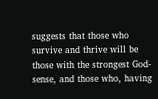suggests that those who survive and thrive will be those with the strongest God-sense, and those who, having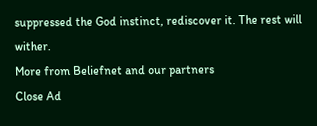suppressed the God instinct, rediscover it. The rest will wither.
More from Beliefnet and our partners
Close Ad